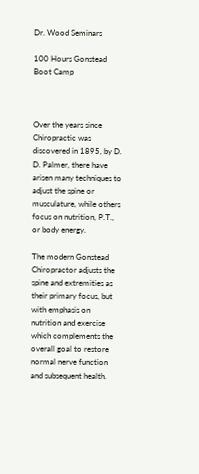Dr. Wood Seminars

100 Hours Gonstead Boot Camp



Over the years since Chiropractic was discovered in 1895, by D. D. Palmer, there have arisen many techniques to adjust the spine or musculature, while others focus on nutrition, P.T., or body energy.

The modern Gonstead Chiropractor adjusts the spine and extremities as their primary focus, but with emphasis on nutrition and exercise which complements the overall goal to restore normal nerve function and subsequent health.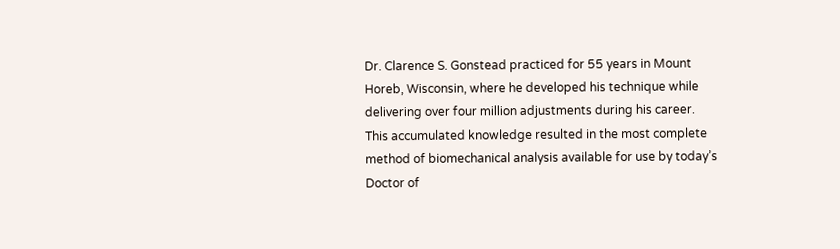Dr. Clarence S. Gonstead practiced for 55 years in Mount Horeb, Wisconsin, where he developed his technique while delivering over four million adjustments during his career.  This accumulated knowledge resulted in the most complete method of biomechanical analysis available for use by today’s Doctor of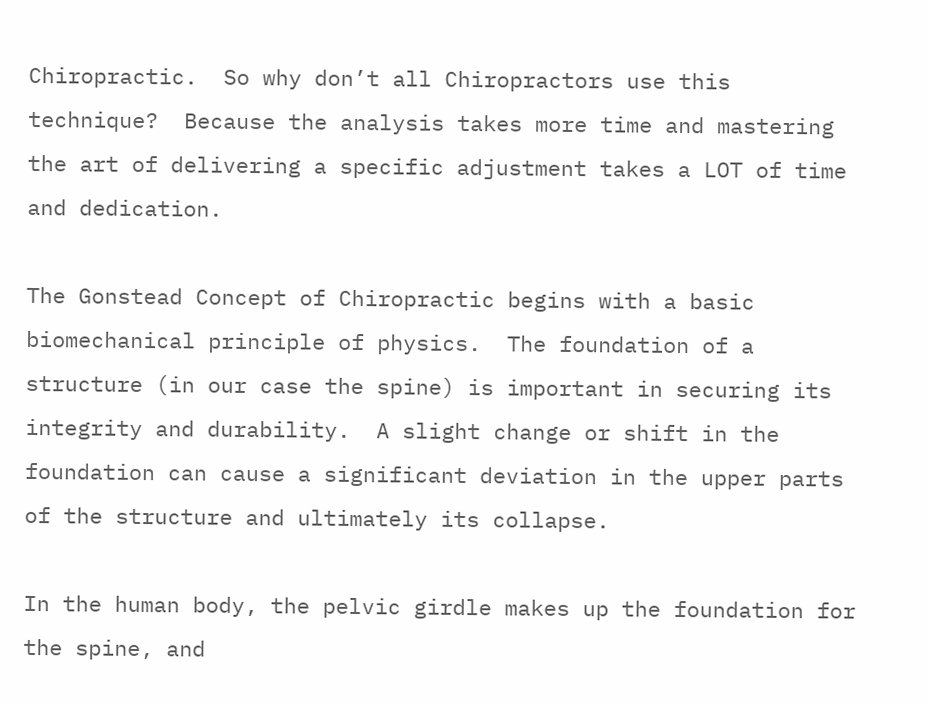Chiropractic.  So why don’t all Chiropractors use this technique?  Because the analysis takes more time and mastering the art of delivering a specific adjustment takes a LOT of time and dedication.

The Gonstead Concept of Chiropractic begins with a basic biomechanical principle of physics.  The foundation of a structure (in our case the spine) is important in securing its integrity and durability.  A slight change or shift in the foundation can cause a significant deviation in the upper parts of the structure and ultimately its collapse.

In the human body, the pelvic girdle makes up the foundation for the spine, and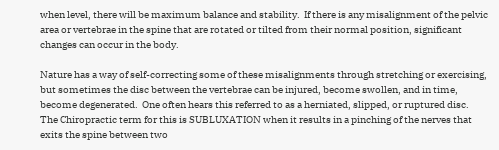when level, there will be maximum balance and stability.  If there is any misalignment of the pelvic area or vertebrae in the spine that are rotated or tilted from their normal position, significant changes can occur in the body.

Nature has a way of self-correcting some of these misalignments through stretching or exercising, but sometimes the disc between the vertebrae can be injured, become swollen, and in time, become degenerated.  One often hears this referred to as a herniated, slipped, or ruptured disc.  The Chiropractic term for this is SUBLUXATION when it results in a pinching of the nerves that exits the spine between two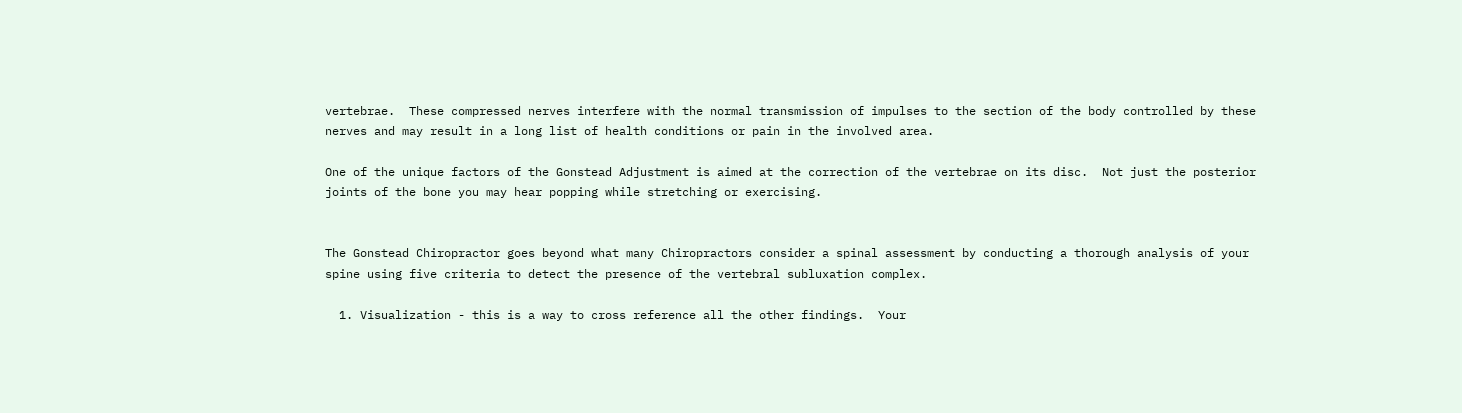vertebrae.  These compressed nerves interfere with the normal transmission of impulses to the section of the body controlled by these nerves and may result in a long list of health conditions or pain in the involved area.

One of the unique factors of the Gonstead Adjustment is aimed at the correction of the vertebrae on its disc.  Not just the posterior joints of the bone you may hear popping while stretching or exercising.


The Gonstead Chiropractor goes beyond what many Chiropractors consider a spinal assessment by conducting a thorough analysis of your spine using five criteria to detect the presence of the vertebral subluxation complex.

  1. Visualization - this is a way to cross reference all the other findings.  Your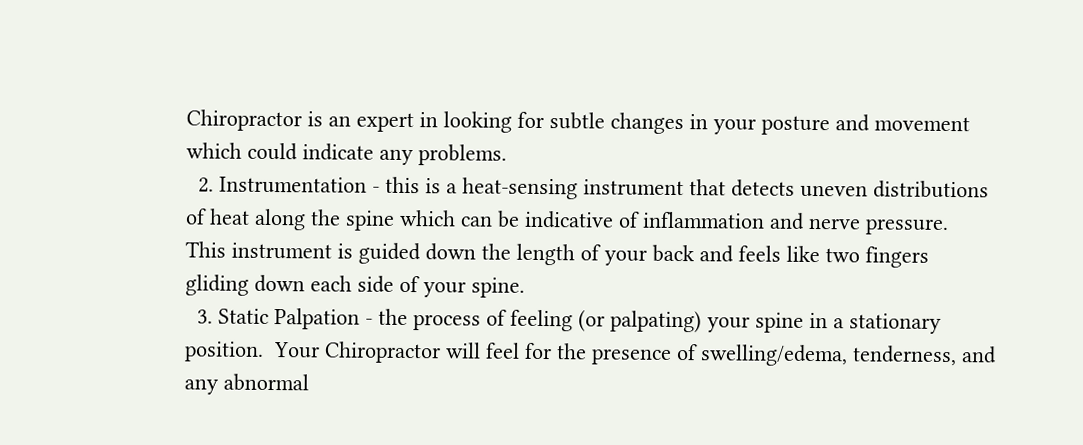Chiropractor is an expert in looking for subtle changes in your posture and movement which could indicate any problems.
  2. Instrumentation - this is a heat-sensing instrument that detects uneven distributions of heat along the spine which can be indicative of inflammation and nerve pressure.  This instrument is guided down the length of your back and feels like two fingers gliding down each side of your spine.
  3. Static Palpation - the process of feeling (or palpating) your spine in a stationary position.  Your Chiropractor will feel for the presence of swelling/edema, tenderness, and any abnormal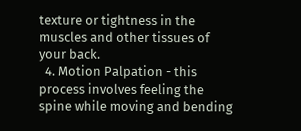texture or tightness in the muscles and other tissues of your back.
  4. Motion Palpation - this process involves feeling the spine while moving and bending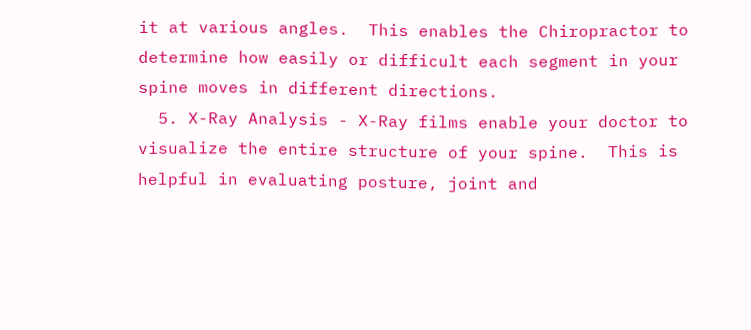it at various angles.  This enables the Chiropractor to determine how easily or difficult each segment in your spine moves in different directions.
  5. X-Ray Analysis - X-Ray films enable your doctor to visualize the entire structure of your spine.  This is helpful in evaluating posture, joint and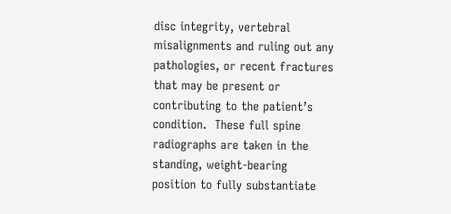disc integrity, vertebral misalignments and ruling out any pathologies, or recent fractures that may be present or contributing to the patient’s condition.  These full spine radiographs are taken in the standing, weight-bearing position to fully substantiate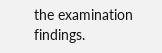the examination findings.